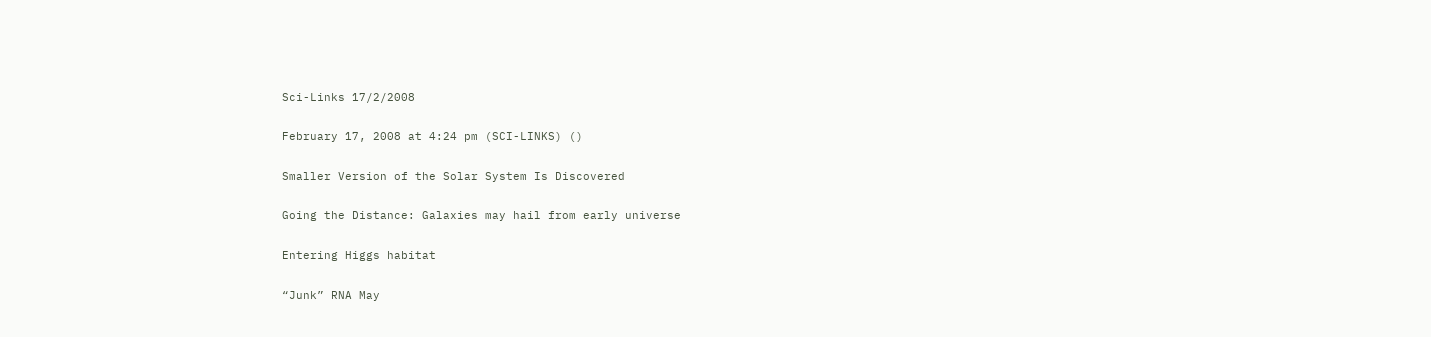Sci-Links 17/2/2008

February 17, 2008 at 4:24 pm (SCI-LINKS) ()

Smaller Version of the Solar System Is Discovered

Going the Distance: Galaxies may hail from early universe

Entering Higgs habitat

“Junk” RNA May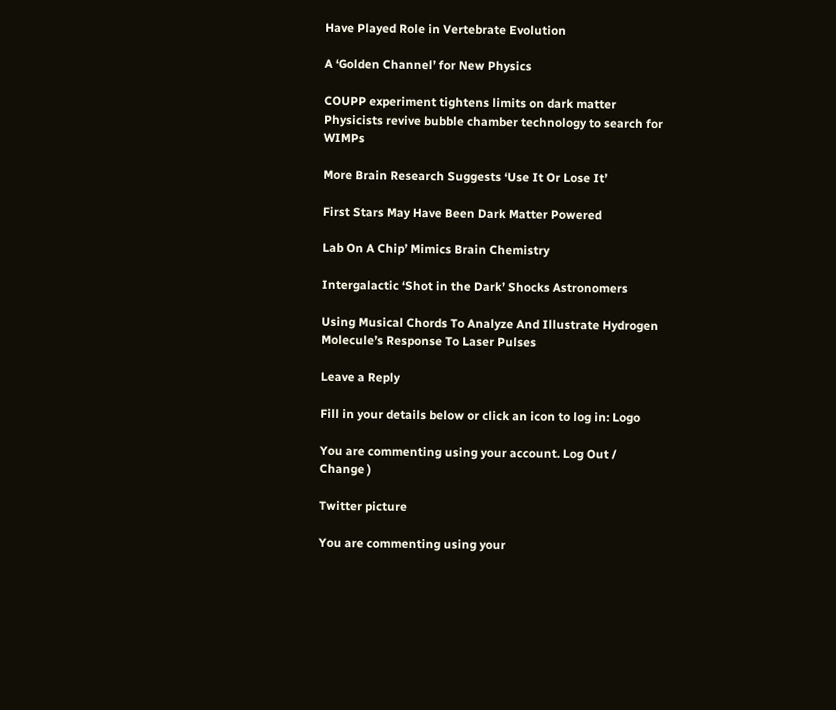Have Played Role in Vertebrate Evolution

A ‘Golden Channel’ for New Physics

COUPP experiment tightens limits on dark matter
Physicists revive bubble chamber technology to search for WIMPs

More Brain Research Suggests ‘Use It Or Lose It’

First Stars May Have Been Dark Matter Powered

Lab On A Chip’ Mimics Brain Chemistry

Intergalactic ‘Shot in the Dark’ Shocks Astronomers

Using Musical Chords To Analyze And Illustrate Hydrogen Molecule’s Response To Laser Pulses

Leave a Reply

Fill in your details below or click an icon to log in: Logo

You are commenting using your account. Log Out / Change )

Twitter picture

You are commenting using your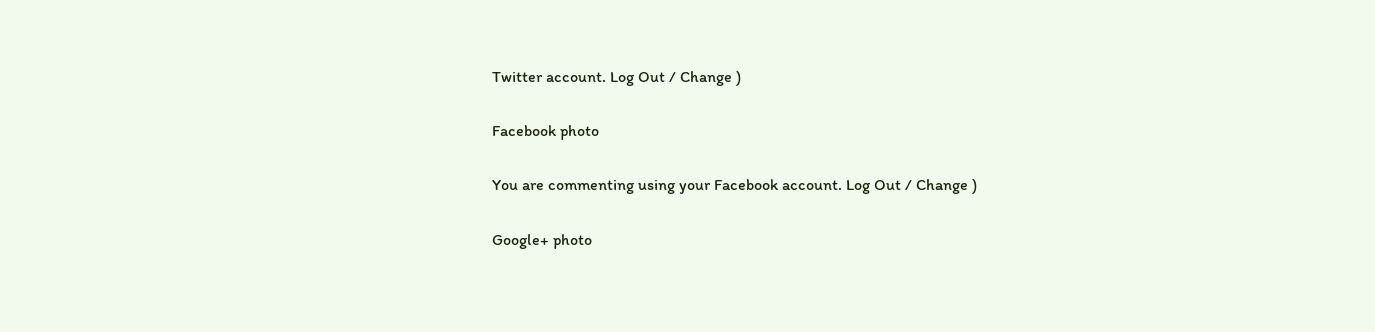Twitter account. Log Out / Change )

Facebook photo

You are commenting using your Facebook account. Log Out / Change )

Google+ photo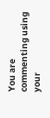You are commenting using your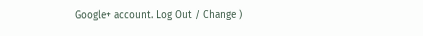Google+ account. Log Out / Change )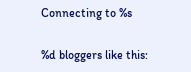Connecting to %s

%d bloggers like this: